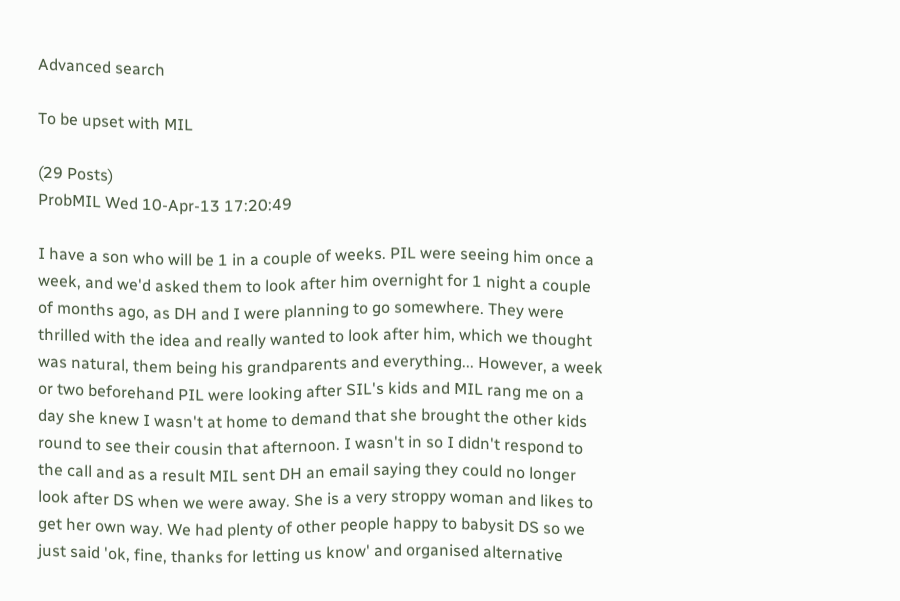Advanced search

To be upset with MIL

(29 Posts)
ProbMIL Wed 10-Apr-13 17:20:49

I have a son who will be 1 in a couple of weeks. PIL were seeing him once a week, and we'd asked them to look after him overnight for 1 night a couple of months ago, as DH and I were planning to go somewhere. They were thrilled with the idea and really wanted to look after him, which we thought was natural, them being his grandparents and everything... However, a week or two beforehand PIL were looking after SIL's kids and MIL rang me on a day she knew I wasn't at home to demand that she brought the other kids round to see their cousin that afternoon. I wasn't in so I didn't respond to the call and as a result MIL sent DH an email saying they could no longer look after DS when we were away. She is a very stroppy woman and likes to get her own way. We had plenty of other people happy to babysit DS so we just said 'ok, fine, thanks for letting us know' and organised alternative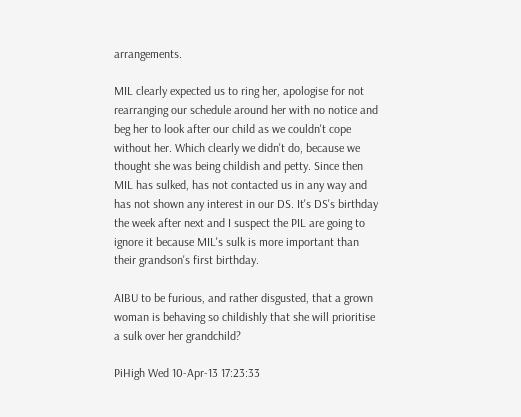arrangements.

MIL clearly expected us to ring her, apologise for not rearranging our schedule around her with no notice and beg her to look after our child as we couldn't cope without her. Which clearly we didn't do, because we thought she was being childish and petty. Since then MIL has sulked, has not contacted us in any way and has not shown any interest in our DS. It's DS's birthday the week after next and I suspect the PIL are going to ignore it because MIL's sulk is more important than their grandson's first birthday.

AIBU to be furious, and rather disgusted, that a grown woman is behaving so childishly that she will prioritise a sulk over her grandchild?

PiHigh Wed 10-Apr-13 17:23:33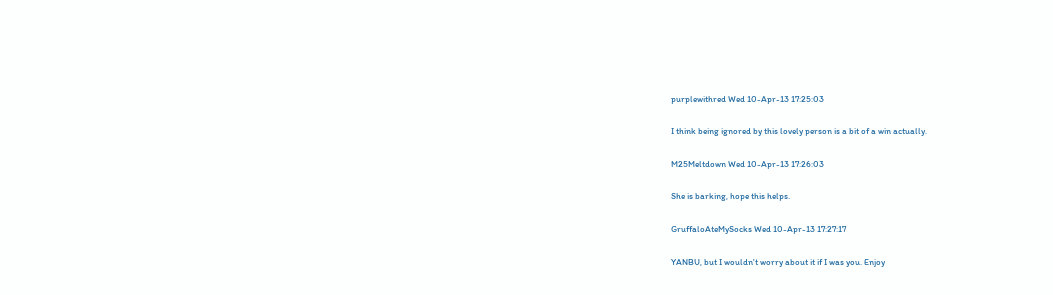purplewithred Wed 10-Apr-13 17:25:03

I think being ignored by this lovely person is a bit of a win actually.

M25Meltdown Wed 10-Apr-13 17:26:03

She is barking, hope this helps.

GruffaloAteMySocks Wed 10-Apr-13 17:27:17

YANBU, but I wouldn't worry about it if I was you. Enjoy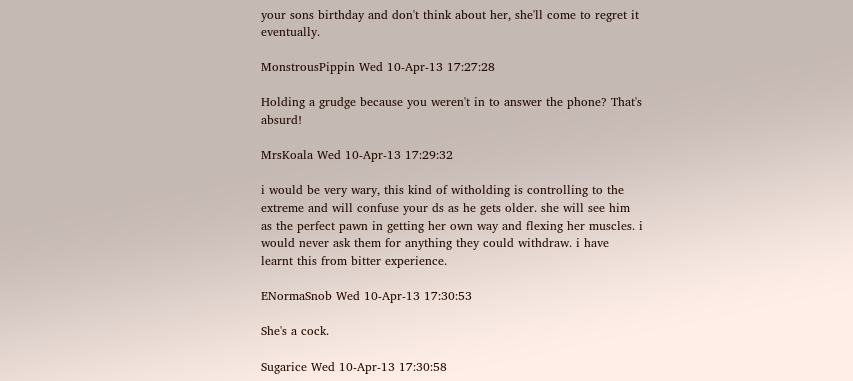your sons birthday and don't think about her, she'll come to regret it eventually.

MonstrousPippin Wed 10-Apr-13 17:27:28

Holding a grudge because you weren't in to answer the phone? That's absurd!

MrsKoala Wed 10-Apr-13 17:29:32

i would be very wary, this kind of witholding is controlling to the extreme and will confuse your ds as he gets older. she will see him as the perfect pawn in getting her own way and flexing her muscles. i would never ask them for anything they could withdraw. i have learnt this from bitter experience.

ENormaSnob Wed 10-Apr-13 17:30:53

She's a cock.

Sugarice Wed 10-Apr-13 17:30:58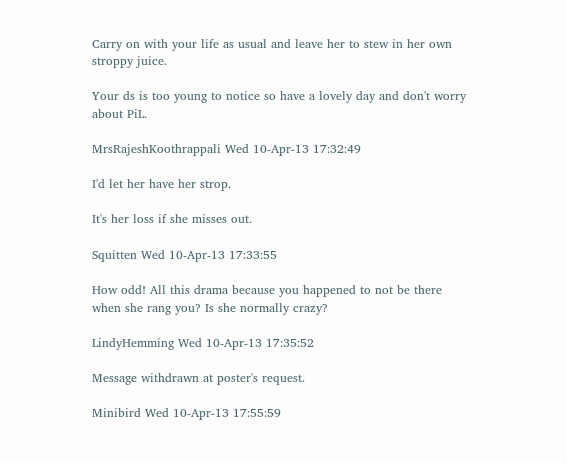Carry on with your life as usual and leave her to stew in her own stroppy juice.

Your ds is too young to notice so have a lovely day and don't worry about PiL.

MrsRajeshKoothrappali Wed 10-Apr-13 17:32:49

I'd let her have her strop.

It's her loss if she misses out.

Squitten Wed 10-Apr-13 17:33:55

How odd! All this drama because you happened to not be there when she rang you? Is she normally crazy?

LindyHemming Wed 10-Apr-13 17:35:52

Message withdrawn at poster's request.

Minibird Wed 10-Apr-13 17:55:59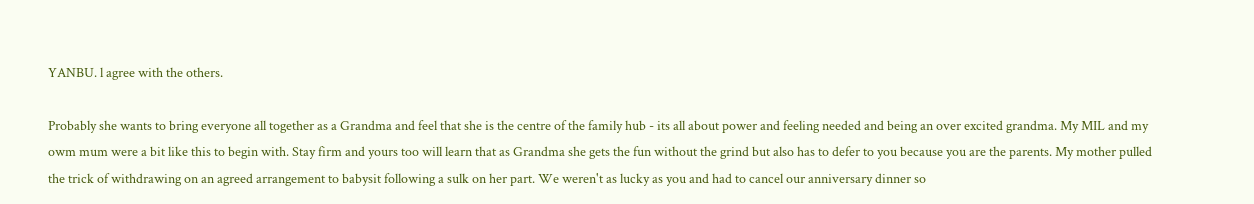YANBU. l agree with the others.

Probably she wants to bring everyone all together as a Grandma and feel that she is the centre of the family hub - its all about power and feeling needed and being an over excited grandma. My MIL and my owm mum were a bit like this to begin with. Stay firm and yours too will learn that as Grandma she gets the fun without the grind but also has to defer to you because you are the parents. My mother pulled the trick of withdrawing on an agreed arrangement to babysit following a sulk on her part. We weren't as lucky as you and had to cancel our anniversary dinner so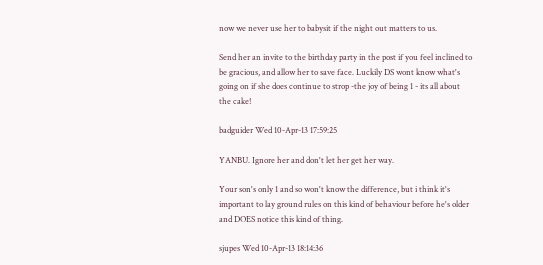now we never use her to babysit if the night out matters to us.

Send her an invite to the birthday party in the post if you feel inclined to be gracious, and allow her to save face. Luckily DS wont know what's going on if she does continue to strop -the joy of being 1 - its all about the cake!

badguider Wed 10-Apr-13 17:59:25

YANBU. Ignore her and don't let her get her way.

Your son's only 1 and so won't know the difference, but i think it's important to lay ground rules on this kind of behaviour before he's older and DOES notice this kind of thing.

sjupes Wed 10-Apr-13 18:14:36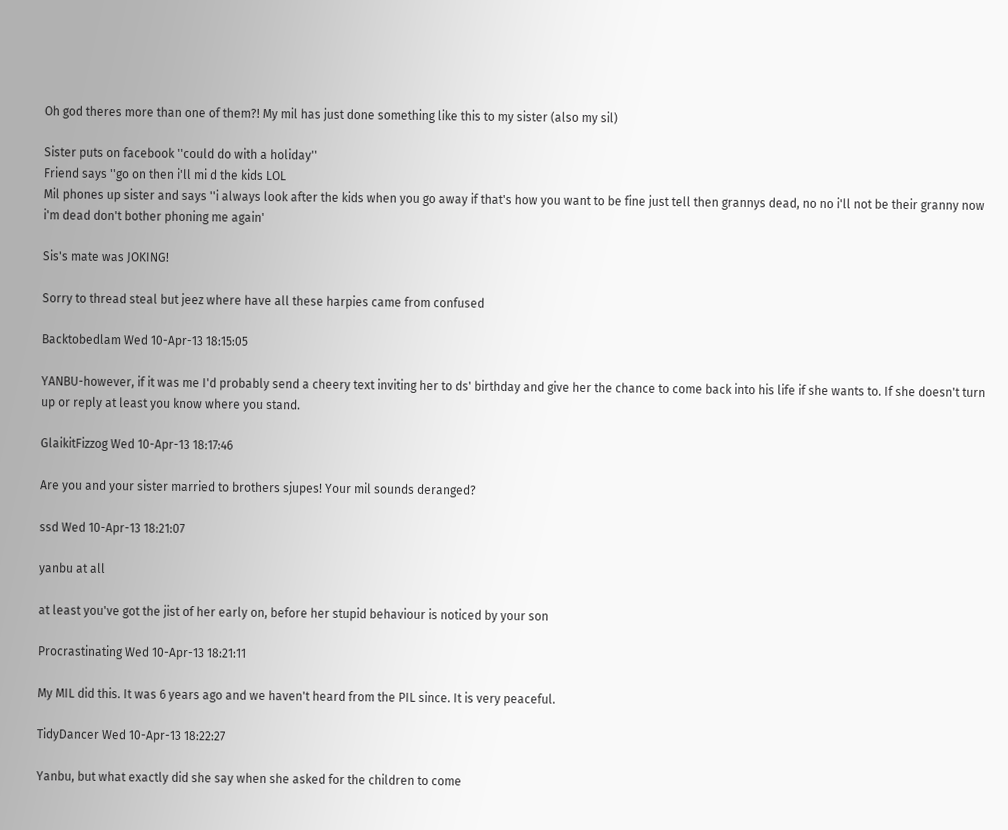Oh god theres more than one of them?! My mil has just done something like this to my sister (also my sil)

Sister puts on facebook ''could do with a holiday''
Friend says ''go on then i'll mi d the kids LOL
Mil phones up sister and says ''i always look after the kids when you go away if that's how you want to be fine just tell then grannys dead, no no i'll not be their granny now i'm dead don't bother phoning me again'

Sis's mate was JOKING!

Sorry to thread steal but jeez where have all these harpies came from confused

Backtobedlam Wed 10-Apr-13 18:15:05

YANBU-however, if it was me I'd probably send a cheery text inviting her to ds' birthday and give her the chance to come back into his life if she wants to. If she doesn't turn up or reply at least you know where you stand.

GlaikitFizzog Wed 10-Apr-13 18:17:46

Are you and your sister married to brothers sjupes! Your mil sounds deranged?

ssd Wed 10-Apr-13 18:21:07

yanbu at all

at least you've got the jist of her early on, before her stupid behaviour is noticed by your son

Procrastinating Wed 10-Apr-13 18:21:11

My MIL did this. It was 6 years ago and we haven't heard from the PIL since. It is very peaceful.

TidyDancer Wed 10-Apr-13 18:22:27

Yanbu, but what exactly did she say when she asked for the children to come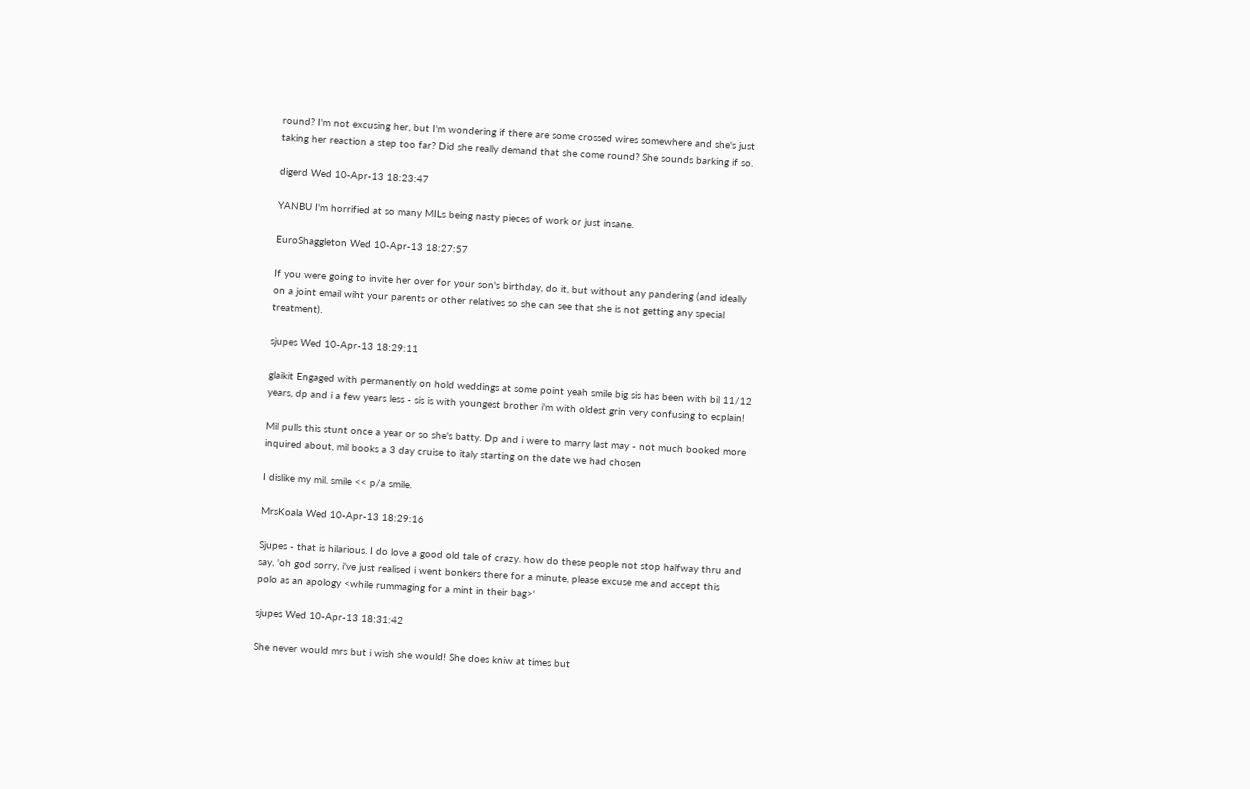round? I'm not excusing her, but I'm wondering if there are some crossed wires somewhere and she's just taking her reaction a step too far? Did she really demand that she come round? She sounds barking if so.

digerd Wed 10-Apr-13 18:23:47

YANBU I'm horrified at so many MILs being nasty pieces of work or just insane.

EuroShaggleton Wed 10-Apr-13 18:27:57

If you were going to invite her over for your son's birthday, do it, but without any pandering (and ideally on a joint email wiht your parents or other relatives so she can see that she is not getting any special treatment).

sjupes Wed 10-Apr-13 18:29:11

glaikit Engaged with permanently on hold weddings at some point yeah smile big sis has been with bil 11/12 years, dp and i a few years less - sis is with youngest brother i'm with oldest grin very confusing to ecplain!

Mil pulls this stunt once a year or so she's batty. Dp and i were to marry last may - not much booked more inquired about, mil books a 3 day cruise to italy starting on the date we had chosen

I dislike my mil. smile << p/a smile.

MrsKoala Wed 10-Apr-13 18:29:16

Sjupes - that is hilarious. I do love a good old tale of crazy. how do these people not stop halfway thru and say, 'oh god sorry, i've just realised i went bonkers there for a minute, please excuse me and accept this polo as an apology <while rummaging for a mint in their bag>'

sjupes Wed 10-Apr-13 18:31:42

She never would mrs but i wish she would! She does kniw at times but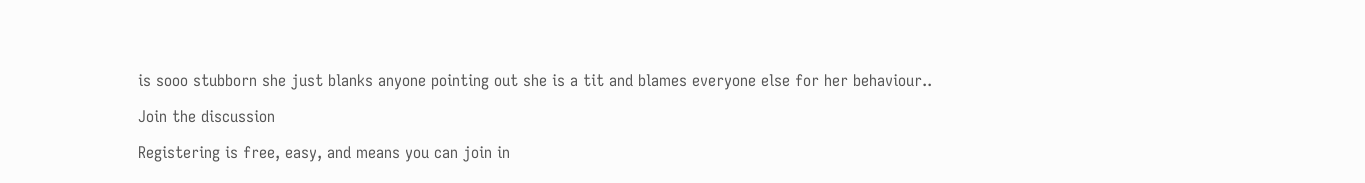is sooo stubborn she just blanks anyone pointing out she is a tit and blames everyone else for her behaviour..

Join the discussion

Registering is free, easy, and means you can join in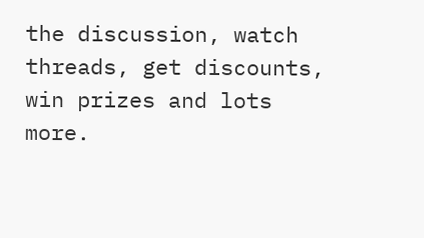the discussion, watch threads, get discounts, win prizes and lots more.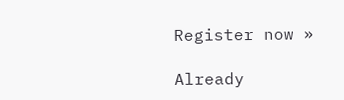Register now »

Already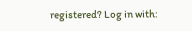registered? Log in with: